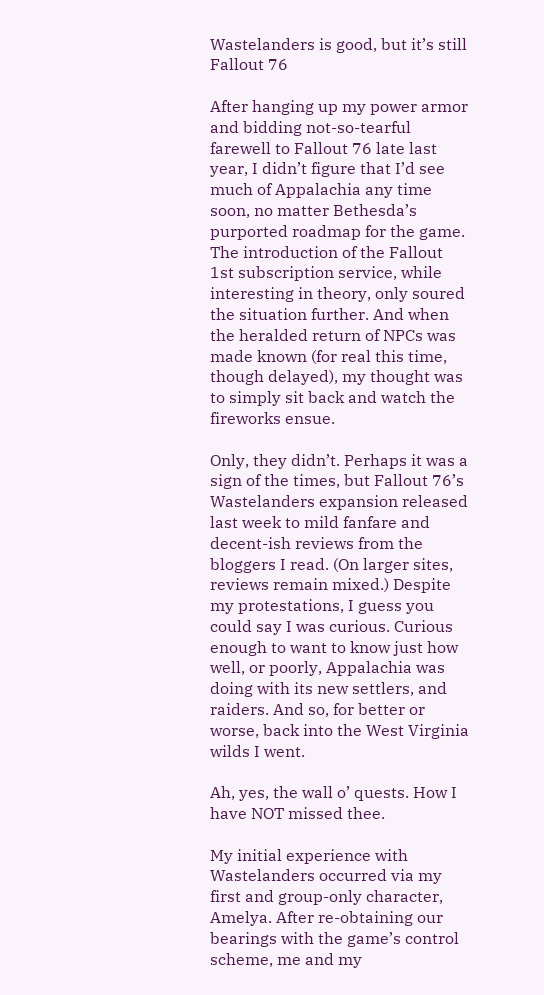Wastelanders is good, but it’s still Fallout 76

After hanging up my power armor and bidding not-so-tearful farewell to Fallout 76 late last year, I didn’t figure that I’d see much of Appalachia any time soon, no matter Bethesda’s purported roadmap for the game. The introduction of the Fallout 1st subscription service, while interesting in theory, only soured the situation further. And when the heralded return of NPCs was made known (for real this time, though delayed), my thought was to simply sit back and watch the fireworks ensue.

Only, they didn’t. Perhaps it was a sign of the times, but Fallout 76’s Wastelanders expansion released last week to mild fanfare and decent-ish reviews from the bloggers I read. (On larger sites, reviews remain mixed.) Despite my protestations, I guess you could say I was curious. Curious enough to want to know just how well, or poorly, Appalachia was doing with its new settlers, and raiders. And so, for better or worse, back into the West Virginia wilds I went.

Ah, yes, the wall o’ quests. How I have NOT missed thee.

My initial experience with Wastelanders occurred via my first and group-only character, Amelya. After re-obtaining our bearings with the game’s control scheme, me and my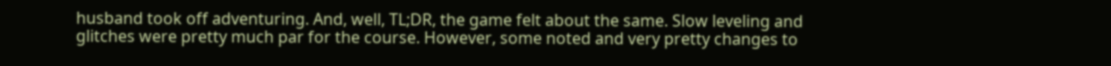husband took off adventuring. And, well, TL;DR, the game felt about the same. Slow leveling and glitches were pretty much par for the course. However, some noted and very pretty changes to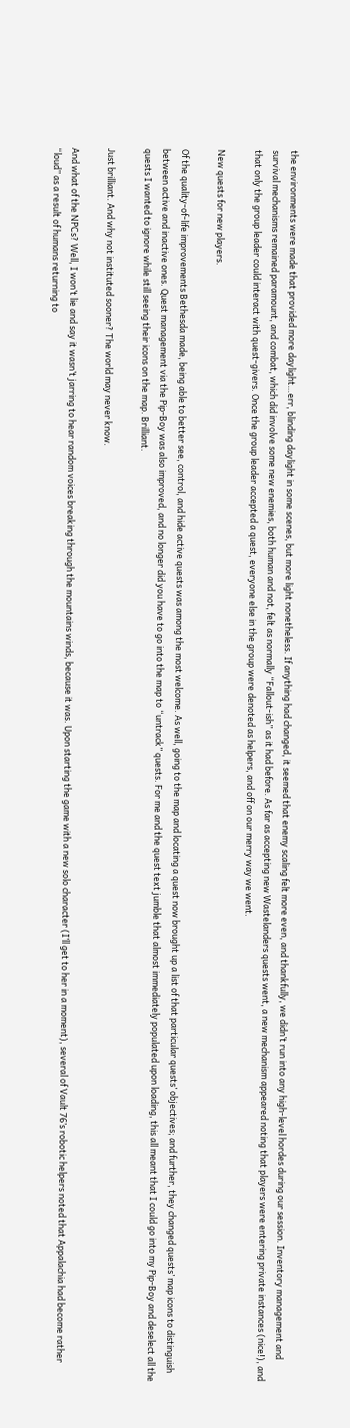the environments were made that provided more daylight…err, blinding daylight in some scenes, but more light nonetheless. If anything had changed, it seemed that enemy scaling felt more even, and thankfully, we didn’t run into any high-level hordes during our session. Inventory management and survival mechanisms remained paramount, and combat, which did involve some new enemies, both human and not, felt as normally “Fallout-ish” as it had before. As far as accepting new Wastelanders quests went, a new mechanism appeared noting that players were entering private instances (nice!), and that only the group leader could interact with quest-givers. Once the group leader accepted a quest, everyone else in the group were denoted as helpers, and off on our merry way we went.

New quests for new players.

Of the quality-of-life improvements Bethesda made, being able to better see, control, and hide active quests was among the most welcome. As well, going to the map and locating a quest now brought up a list of that particular quests’ objectives; and further, they changed quests’ map icons to distinguish between active and inactive ones. Quest management via the Pip-Boy was also improved, and no longer did you have to go into the map to “untrack” quests. For me and the quest text jumble that almost immediately populated upon loading, this all meant that I could go into my Pip-Boy and deselect all the quests I wanted to ignore while still seeing their icons on the map. Brilliant.

Just brilliant. And why not instituted sooner? The world may never know.

And what of the NPCs? Well, I won’t lie and say it wasn’t jarring to hear random voices breaking through the mountains winds, because it was. Upon starting the game with a new solo character (I’ll get to her in a moment), several of Vault 76’s robotic helpers noted that Appalachia had become rather “loud” as a result of humans returning to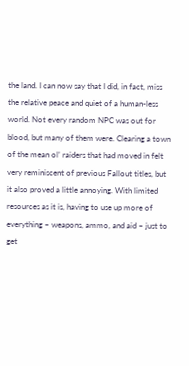the land. I can now say that I did, in fact, miss the relative peace and quiet of a human-less world. Not every random NPC was out for blood, but many of them were. Clearing a town of the mean ol’ raiders that had moved in felt very reminiscent of previous Fallout titles, but it also proved a little annoying. With limited resources as it is, having to use up more of everything – weapons, ammo, and aid – just to get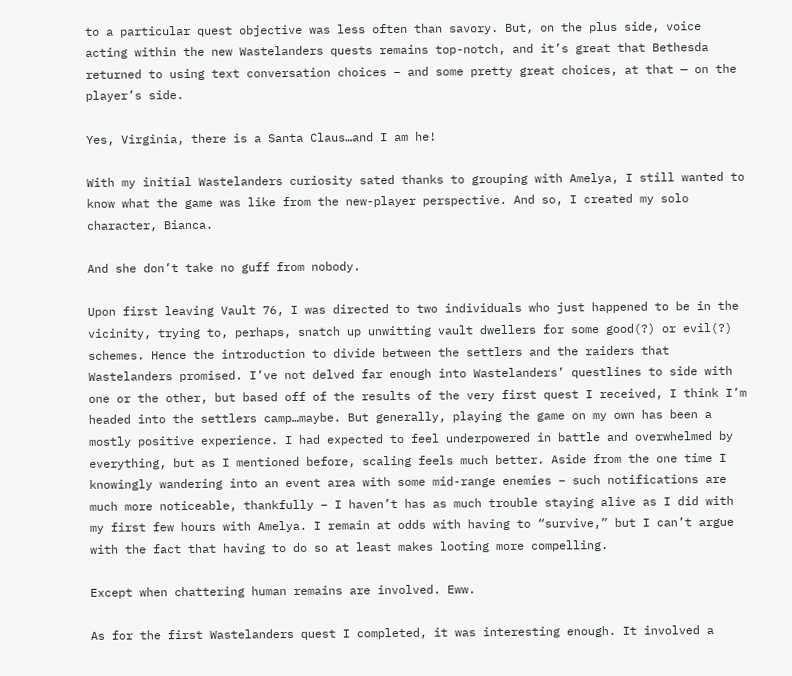to a particular quest objective was less often than savory. But, on the plus side, voice acting within the new Wastelanders quests remains top-notch, and it’s great that Bethesda returned to using text conversation choices – and some pretty great choices, at that — on the player’s side.

Yes, Virginia, there is a Santa Claus…and I am he!

With my initial Wastelanders curiosity sated thanks to grouping with Amelya, I still wanted to know what the game was like from the new-player perspective. And so, I created my solo character, Bianca.

And she don’t take no guff from nobody.

Upon first leaving Vault 76, I was directed to two individuals who just happened to be in the vicinity, trying to, perhaps, snatch up unwitting vault dwellers for some good(?) or evil(?) schemes. Hence the introduction to divide between the settlers and the raiders that Wastelanders promised. I’ve not delved far enough into Wastelanders’ questlines to side with one or the other, but based off of the results of the very first quest I received, I think I’m headed into the settlers camp…maybe. But generally, playing the game on my own has been a mostly positive experience. I had expected to feel underpowered in battle and overwhelmed by everything, but as I mentioned before, scaling feels much better. Aside from the one time I knowingly wandering into an event area with some mid-range enemies – such notifications are much more noticeable, thankfully – I haven’t has as much trouble staying alive as I did with my first few hours with Amelya. I remain at odds with having to “survive,” but I can’t argue with the fact that having to do so at least makes looting more compelling.

Except when chattering human remains are involved. Eww.

As for the first Wastelanders quest I completed, it was interesting enough. It involved a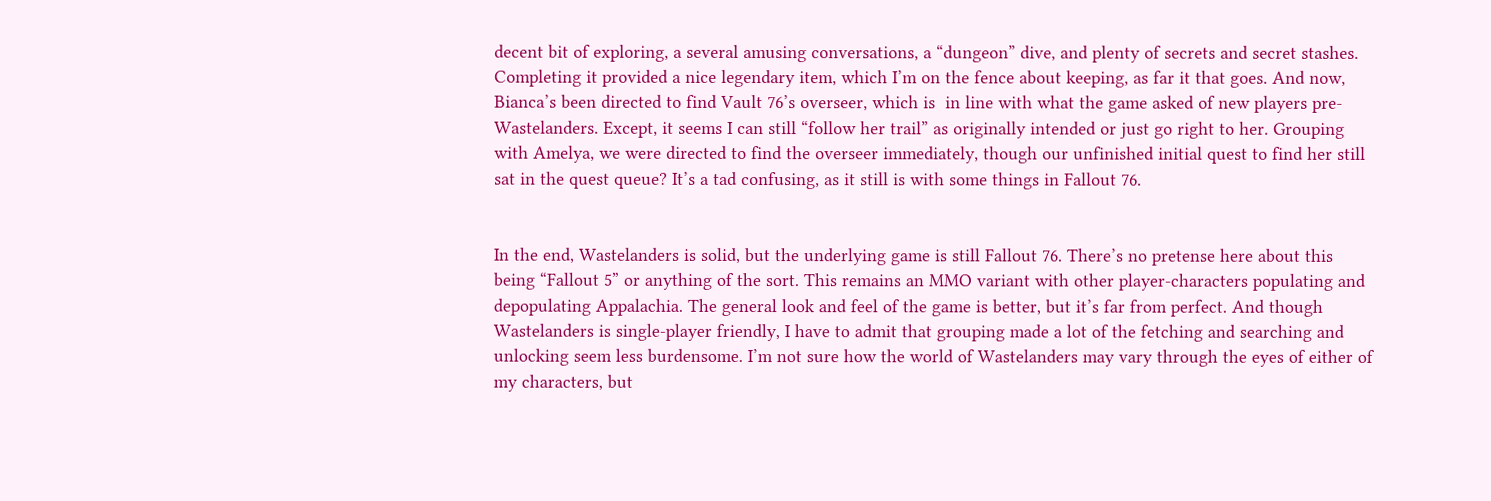decent bit of exploring, a several amusing conversations, a “dungeon” dive, and plenty of secrets and secret stashes. Completing it provided a nice legendary item, which I’m on the fence about keeping, as far it that goes. And now, Bianca’s been directed to find Vault 76’s overseer, which is  in line with what the game asked of new players pre-Wastelanders. Except, it seems I can still “follow her trail” as originally intended or just go right to her. Grouping with Amelya, we were directed to find the overseer immediately, though our unfinished initial quest to find her still sat in the quest queue? It’s a tad confusing, as it still is with some things in Fallout 76.


In the end, Wastelanders is solid, but the underlying game is still Fallout 76. There’s no pretense here about this being “Fallout 5” or anything of the sort. This remains an MMO variant with other player-characters populating and depopulating Appalachia. The general look and feel of the game is better, but it’s far from perfect. And though Wastelanders is single-player friendly, I have to admit that grouping made a lot of the fetching and searching and unlocking seem less burdensome. I’m not sure how the world of Wastelanders may vary through the eyes of either of my characters, but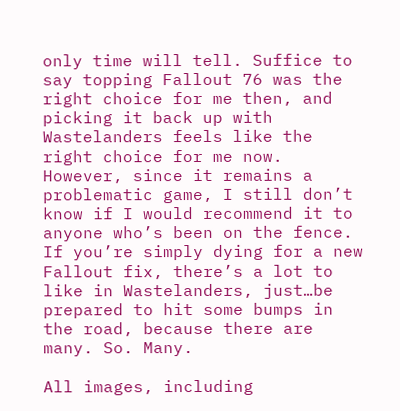only time will tell. Suffice to say topping Fallout 76 was the right choice for me then, and picking it back up with Wastelanders feels like the right choice for me now. However, since it remains a problematic game, I still don’t know if I would recommend it to anyone who’s been on the fence. If you’re simply dying for a new Fallout fix, there’s a lot to like in Wastelanders, just…be prepared to hit some bumps in the road, because there are many. So. Many.

All images, including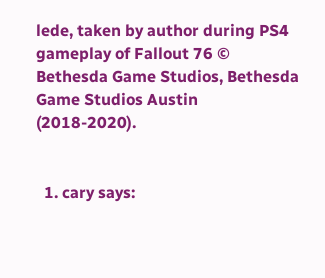lede, taken by author during PS4 gameplay of Fallout 76 © Bethesda Game Studios, Bethesda Game Studios Austin (2018-2020).


  1. cary says: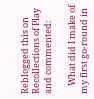Reblogged this on Recollections of Play and commented:

    What did I make of my first go-round in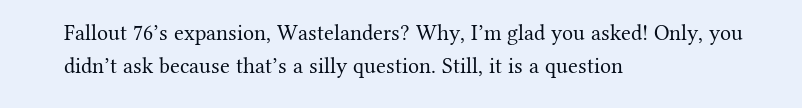Fallout 76’s expansion, Wastelanders? Why, I’m glad you asked! Only, you didn’t ask because that’s a silly question. Still, it is a question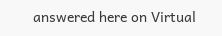answered here on Virtual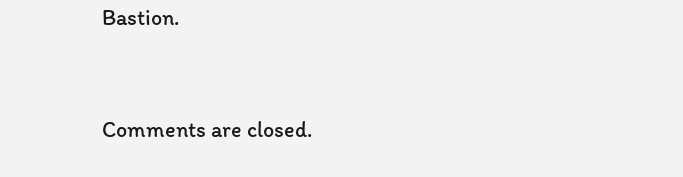Bastion.


Comments are closed.